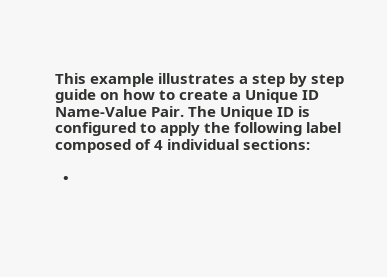This example illustrates a step by step guide on how to create a Unique ID Name-Value Pair. The Unique ID is configured to apply the following label composed of 4 individual sections:

  •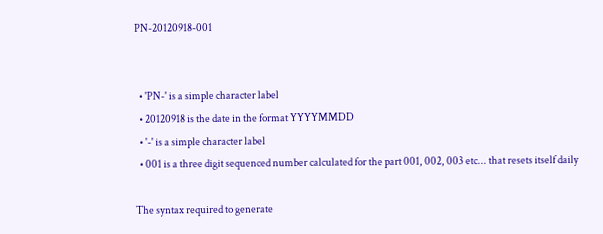PN-20120918-001


  • 'PN-' is a simple character label
  • 20120918 is the date in the format YYYYMMDD
  • '-' is a simple character label
  • 001 is a three digit sequenced number calculated for the part 001, 002, 003 etc... that resets itself daily

The syntax required to generate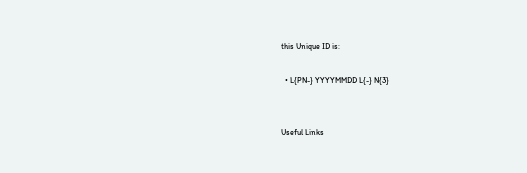this Unique ID is:

  • L{PN-} YYYYMMDD L{-} N{3}


Useful Links